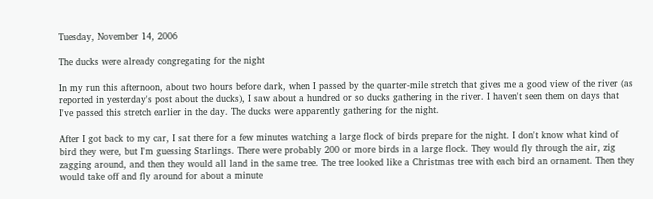Tuesday, November 14, 2006

The ducks were already congregating for the night

In my run this afternoon, about two hours before dark, when I passed by the quarter-mile stretch that gives me a good view of the river (as reported in yesterday's post about the ducks), I saw about a hundred or so ducks gathering in the river. I haven't seen them on days that I've passed this stretch earlier in the day. The ducks were apparently gathering for the night.

After I got back to my car, I sat there for a few minutes watching a large flock of birds prepare for the night. I don't know what kind of bird they were, but I'm guessing Starlings. There were probably 200 or more birds in a large flock. They would fly through the air, zig zagging around, and then they would all land in the same tree. The tree looked like a Christmas tree with each bird an ornament. Then they would take off and fly around for about a minute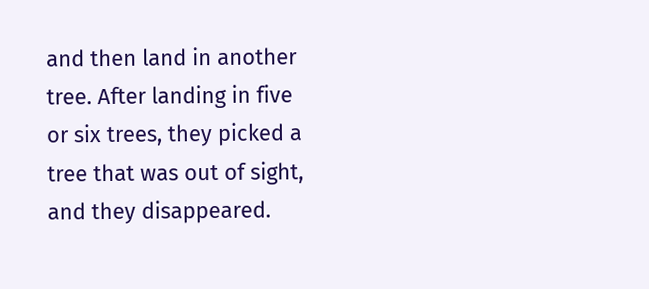and then land in another tree. After landing in five or six trees, they picked a tree that was out of sight, and they disappeared.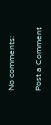No comments:

Post a Comment